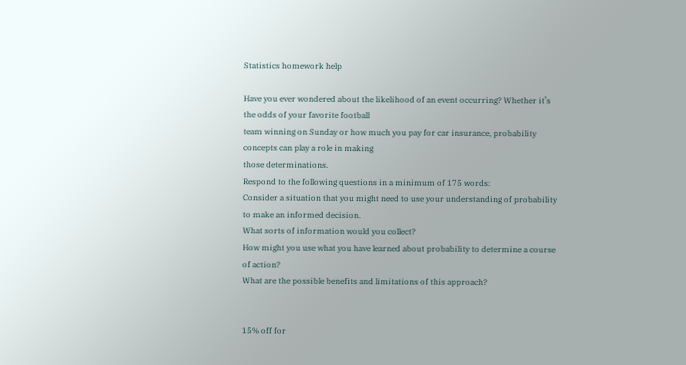Statistics homework help

Have you ever wondered about the likelihood of an event occurring? Whether it’s the odds of your favorite football
team winning on Sunday or how much you pay for car insurance, probability concepts can play a role in making
those determinations.
Respond to the following questions in a minimum of 175 words:
Consider a situation that you might need to use your understanding of probability to make an informed decision.
What sorts of information would you collect?
How might you use what you have learned about probability to determine a course of action?
What are the possible benefits and limitations of this approach?


15% off for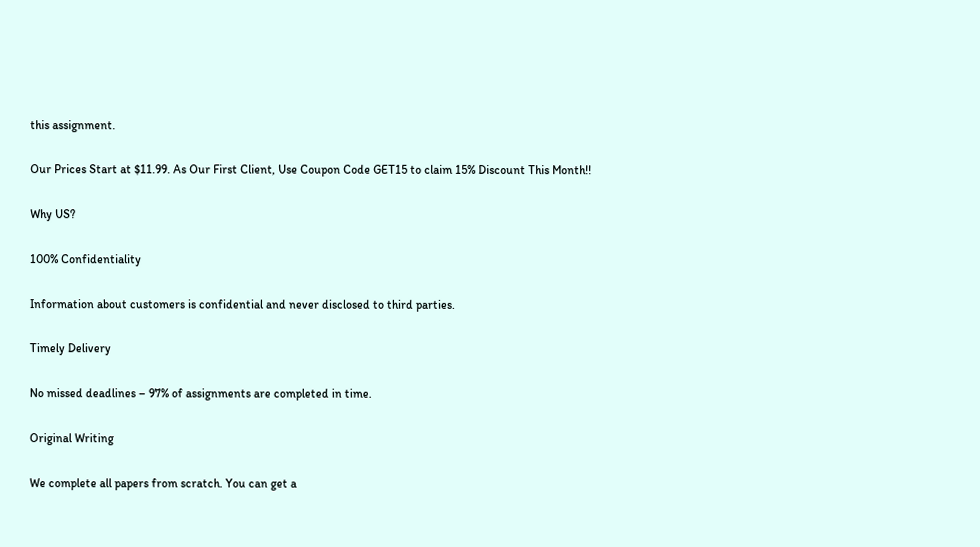this assignment.

Our Prices Start at $11.99. As Our First Client, Use Coupon Code GET15 to claim 15% Discount This Month!!

Why US?

100% Confidentiality

Information about customers is confidential and never disclosed to third parties.

Timely Delivery

No missed deadlines – 97% of assignments are completed in time.

Original Writing

We complete all papers from scratch. You can get a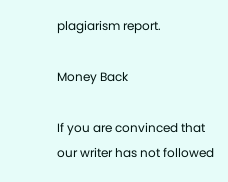plagiarism report.

Money Back

If you are convinced that our writer has not followed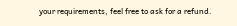your requirements, feel free to ask for a refund.